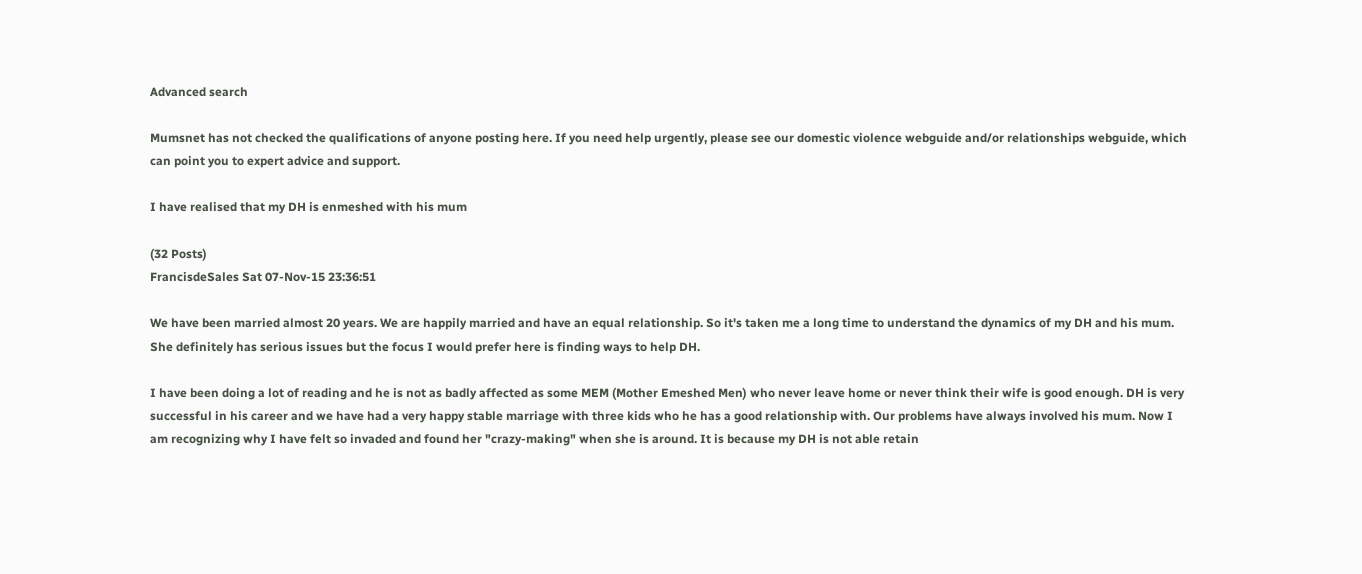Advanced search

Mumsnet has not checked the qualifications of anyone posting here. If you need help urgently, please see our domestic violence webguide and/or relationships webguide, which can point you to expert advice and support.

I have realised that my DH is enmeshed with his mum

(32 Posts)
FrancisdeSales Sat 07-Nov-15 23:36:51

We have been married almost 20 years. We are happily married and have an equal relationship. So it's taken me a long time to understand the dynamics of my DH and his mum. She definitely has serious issues but the focus I would prefer here is finding ways to help DH.

I have been doing a lot of reading and he is not as badly affected as some MEM (Mother Emeshed Men) who never leave home or never think their wife is good enough. DH is very successful in his career and we have had a very happy stable marriage with three kids who he has a good relationship with. Our problems have always involved his mum. Now I am recognizing why I have felt so invaded and found her "crazy-making" when she is around. It is because my DH is not able retain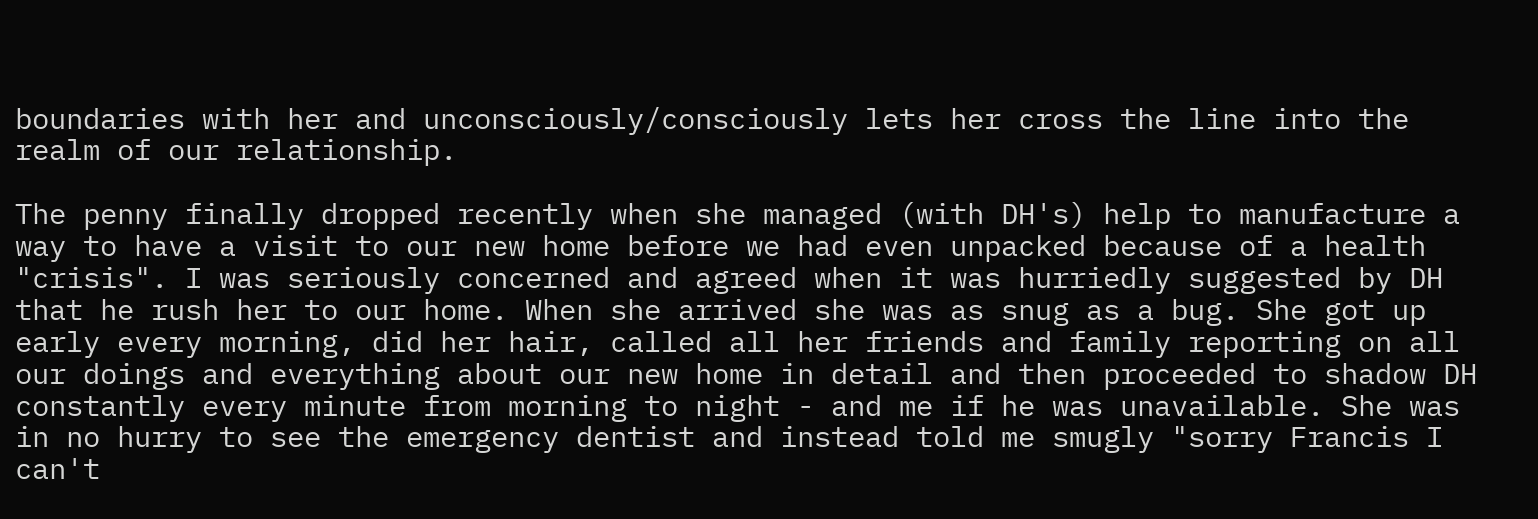boundaries with her and unconsciously/consciously lets her cross the line into the realm of our relationship.

The penny finally dropped recently when she managed (with DH's) help to manufacture a way to have a visit to our new home before we had even unpacked because of a health "crisis". I was seriously concerned and agreed when it was hurriedly suggested by DH that he rush her to our home. When she arrived she was as snug as a bug. She got up early every morning, did her hair, called all her friends and family reporting on all our doings and everything about our new home in detail and then proceeded to shadow DH constantly every minute from morning to night - and me if he was unavailable. She was in no hurry to see the emergency dentist and instead told me smugly "sorry Francis I can't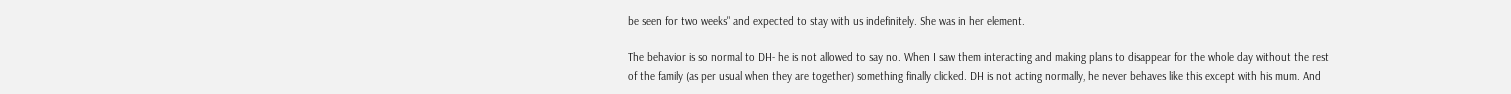be seen for two weeks" and expected to stay with us indefinitely. She was in her element.

The behavior is so normal to DH- he is not allowed to say no. When I saw them interacting and making plans to disappear for the whole day without the rest of the family (as per usual when they are together) something finally clicked. DH is not acting normally, he never behaves like this except with his mum. And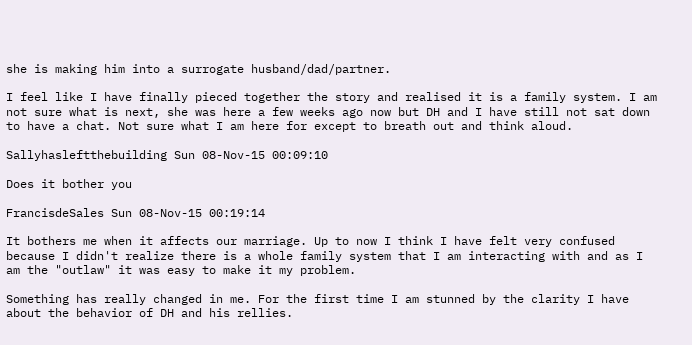she is making him into a surrogate husband/dad/partner.

I feel like I have finally pieced together the story and realised it is a family system. I am not sure what is next, she was here a few weeks ago now but DH and I have still not sat down to have a chat. Not sure what I am here for except to breath out and think aloud.

Sallyhasleftthebuilding Sun 08-Nov-15 00:09:10

Does it bother you

FrancisdeSales Sun 08-Nov-15 00:19:14

It bothers me when it affects our marriage. Up to now I think I have felt very confused because I didn't realize there is a whole family system that I am interacting with and as I am the "outlaw" it was easy to make it my problem.

Something has really changed in me. For the first time I am stunned by the clarity I have about the behavior of DH and his rellies.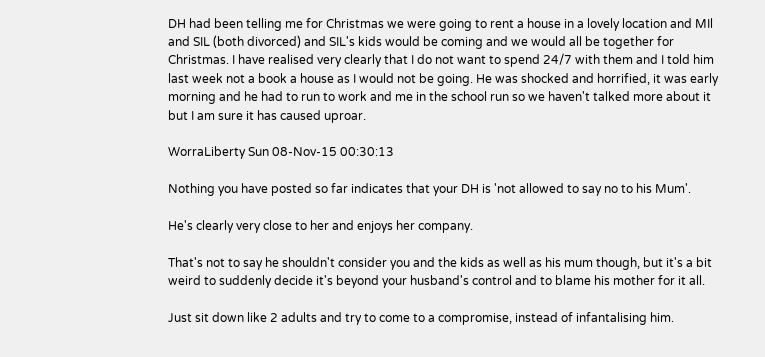DH had been telling me for Christmas we were going to rent a house in a lovely location and MIl and SIL (both divorced) and SIL's kids would be coming and we would all be together for Christmas. I have realised very clearly that I do not want to spend 24/7 with them and I told him last week not a book a house as I would not be going. He was shocked and horrified, it was early morning and he had to run to work and me in the school run so we haven't talked more about it but I am sure it has caused uproar.

WorraLiberty Sun 08-Nov-15 00:30:13

Nothing you have posted so far indicates that your DH is 'not allowed to say no to his Mum'.

He's clearly very close to her and enjoys her company.

That's not to say he shouldn't consider you and the kids as well as his mum though, but it's a bit weird to suddenly decide it's beyond your husband's control and to blame his mother for it all.

Just sit down like 2 adults and try to come to a compromise, instead of infantalising him.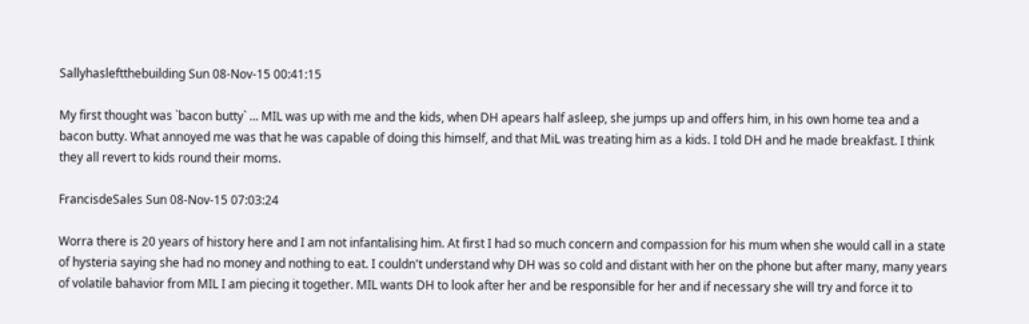Sallyhasleftthebuilding Sun 08-Nov-15 00:41:15

My first thought was `bacon butty` ... MIL was up with me and the kids, when DH apears half asleep, she jumps up and offers him, in his own home tea and a bacon butty. What annoyed me was that he was capable of doing this himself, and that MiL was treating him as a kids. I told DH and he made breakfast. I think they all revert to kids round their moms.

FrancisdeSales Sun 08-Nov-15 07:03:24

Worra there is 20 years of history here and I am not infantalising him. At first I had so much concern and compassion for his mum when she would call in a state of hysteria saying she had no money and nothing to eat. I couldn't understand why DH was so cold and distant with her on the phone but after many, many years of volatile bahavior from MIL I am piecing it together. MIL wants DH to look after her and be responsible for her and if necessary she will try and force it to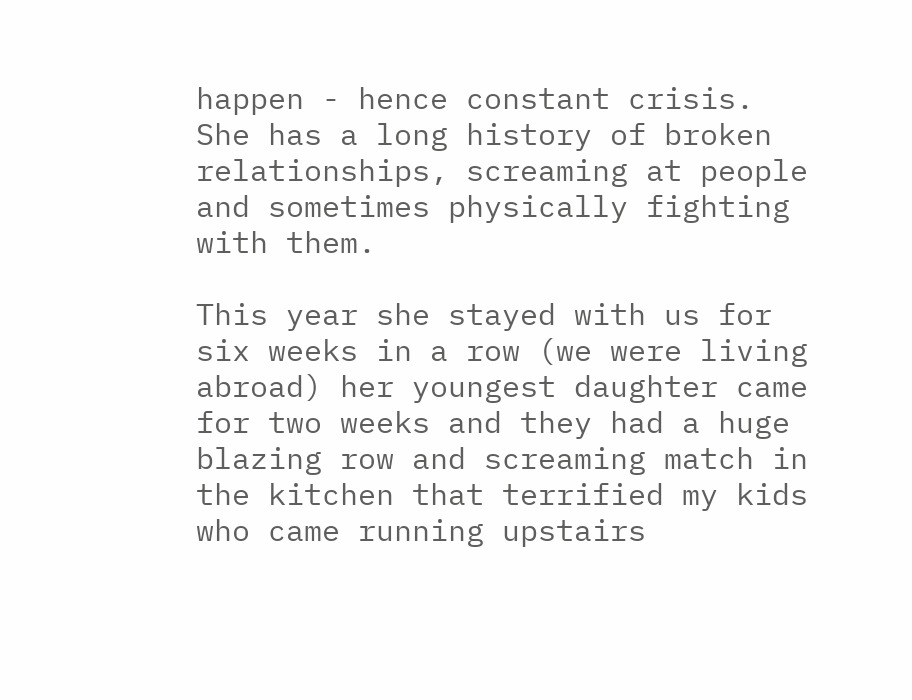happen - hence constant crisis. She has a long history of broken relationships, screaming at people and sometimes physically fighting with them.

This year she stayed with us for six weeks in a row (we were living abroad) her youngest daughter came for two weeks and they had a huge blazing row and screaming match in the kitchen that terrified my kids who came running upstairs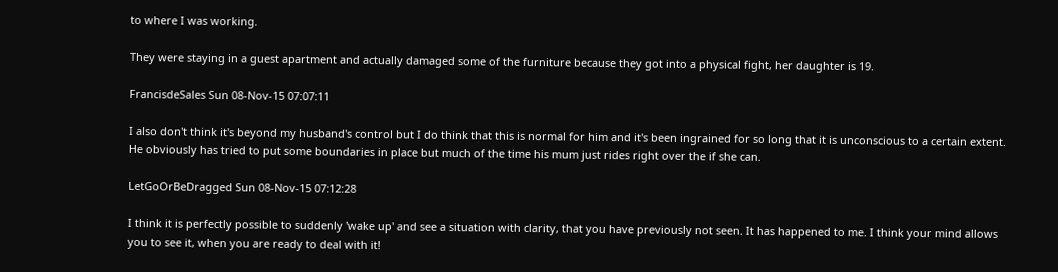to where I was working.

They were staying in a guest apartment and actually damaged some of the furniture because they got into a physical fight, her daughter is 19.

FrancisdeSales Sun 08-Nov-15 07:07:11

I also don't think it's beyond my husband's control but I do think that this is normal for him and it's been ingrained for so long that it is unconscious to a certain extent. He obviously has tried to put some boundaries in place but much of the time his mum just rides right over the if she can.

LetGoOrBeDragged Sun 08-Nov-15 07:12:28

I think it is perfectly possible to suddenly 'wake up' and see a situation with clarity, that you have previously not seen. It has happened to me. I think your mind allows you to see it, when you are ready to deal with it!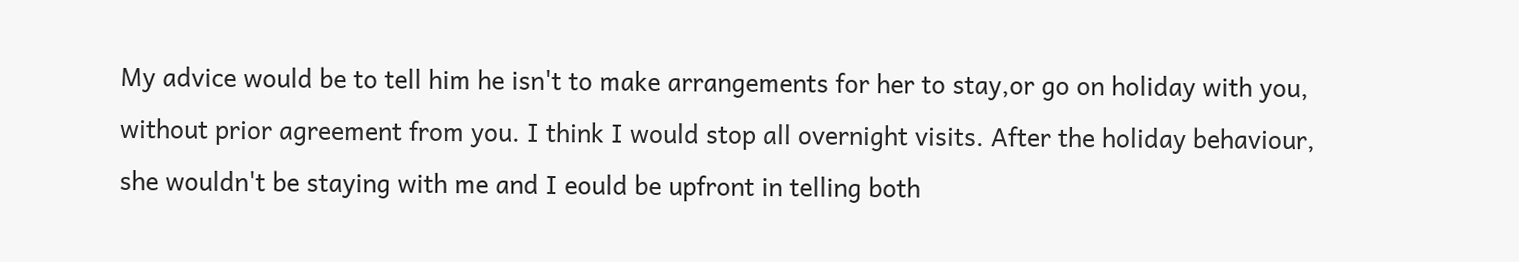My advice would be to tell him he isn't to make arrangements for her to stay,or go on holiday with you, without prior agreement from you. I think I would stop all overnight visits. After the holiday behaviour, she wouldn't be staying with me and I eould be upfront in telling both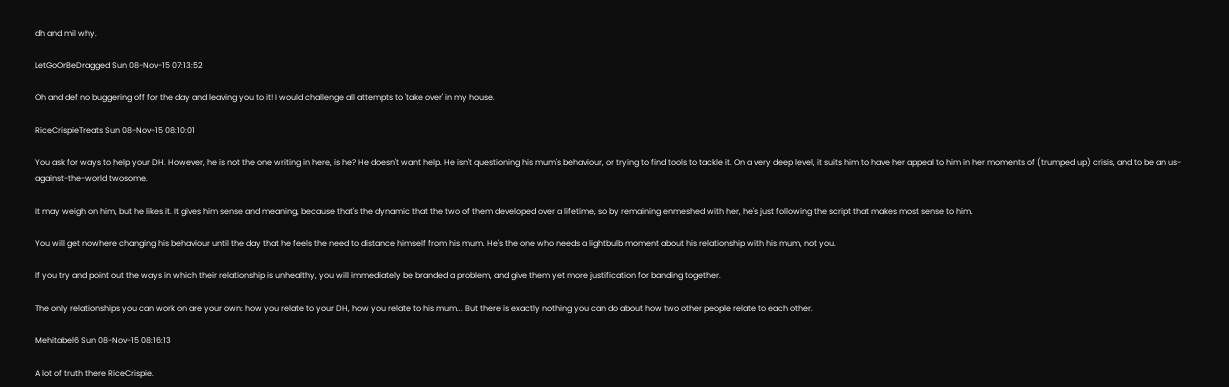dh and mil why.

LetGoOrBeDragged Sun 08-Nov-15 07:13:52

Oh and def no buggering off for the day and leaving you to it! I would challenge all attempts to 'take over' in my house.

RiceCrispieTreats Sun 08-Nov-15 08:10:01

You ask for ways to help your DH. However, he is not the one writing in here, is he? He doesn't want help. He isn't questioning his mum's behaviour, or trying to find tools to tackle it. On a very deep level, it suits him to have her appeal to him in her moments of (trumped up) crisis, and to be an us-against-the-world twosome.

It may weigh on him, but he likes it. It gives him sense and meaning, because that's the dynamic that the two of them developed over a lifetime, so by remaining enmeshed with her, he's just following the script that makes most sense to him.

You will get nowhere changing his behaviour until the day that he feels the need to distance himself from his mum. He's the one who needs a lightbulb moment about his relationship with his mum, not you.

If you try and point out the ways in which their relationship is unhealthy, you will immediately be branded a problem, and give them yet more justification for banding together.

The only relationships you can work on are your own: how you relate to your DH, how you relate to his mum... But there is exactly nothing you can do about how two other people relate to each other.

Mehitabel6 Sun 08-Nov-15 08:16:13

A lot of truth there RiceCrispie.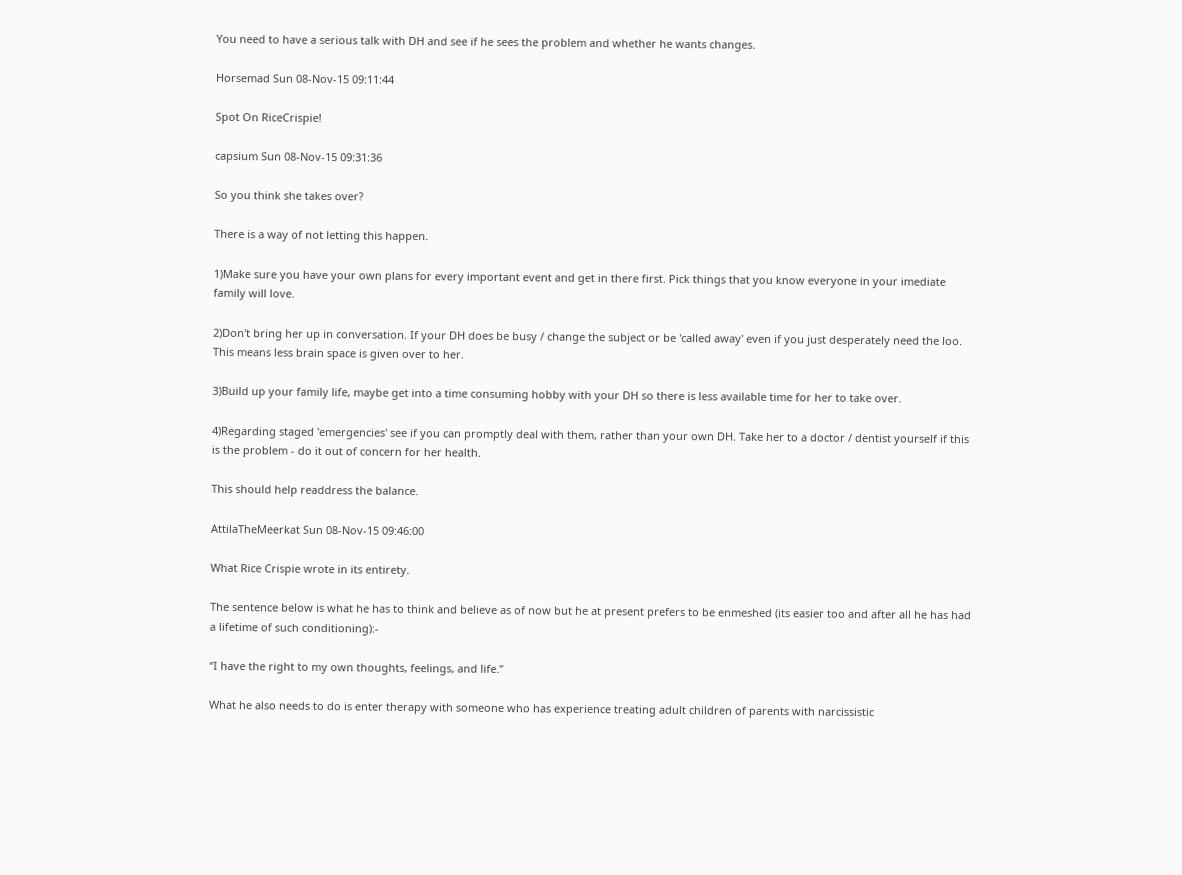You need to have a serious talk with DH and see if he sees the problem and whether he wants changes.

Horsemad Sun 08-Nov-15 09:11:44

Spot On RiceCrispie!

capsium Sun 08-Nov-15 09:31:36

So you think she takes over?

There is a way of not letting this happen.

1)Make sure you have your own plans for every important event and get in there first. Pick things that you know everyone in your imediate family will love.

2)Don't bring her up in conversation. If your DH does be busy / change the subject or be 'called away' even if you just desperately need the loo. This means less brain space is given over to her.

3)Build up your family life, maybe get into a time consuming hobby with your DH so there is less available time for her to take over.

4)Regarding staged 'emergencies' see if you can promptly deal with them, rather than your own DH. Take her to a doctor / dentist yourself if this is the problem - do it out of concern for her health.

This should help readdress the balance.

AttilaTheMeerkat Sun 08-Nov-15 09:46:00

What Rice Crispie wrote in its entirety.

The sentence below is what he has to think and believe as of now but he at present prefers to be enmeshed (its easier too and after all he has had a lifetime of such conditioning):-

“I have the right to my own thoughts, feelings, and life.”

What he also needs to do is enter therapy with someone who has experience treating adult children of parents with narcissistic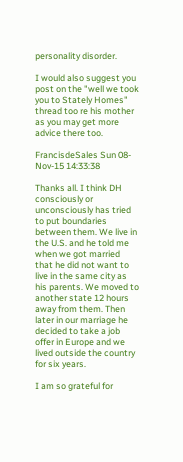personality disorder.

I would also suggest you post on the "well we took you to Stately Homes" thread too re his mother as you may get more advice there too.

FrancisdeSales Sun 08-Nov-15 14:33:38

Thanks all. I think DH consciously or unconsciously has tried to put boundaries between them. We live in the U.S. and he told me when we got married that he did not want to live in the same city as his parents. We moved to another state 12 hours away from them. Then later in our marriage he decided to take a job offer in Europe and we lived outside the country for six years.

I am so grateful for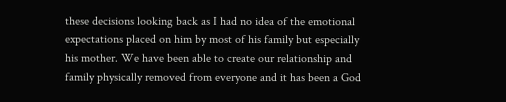these decisions looking back as I had no idea of the emotional expectations placed on him by most of his family but especially his mother. We have been able to create our relationship and family physically removed from everyone and it has been a God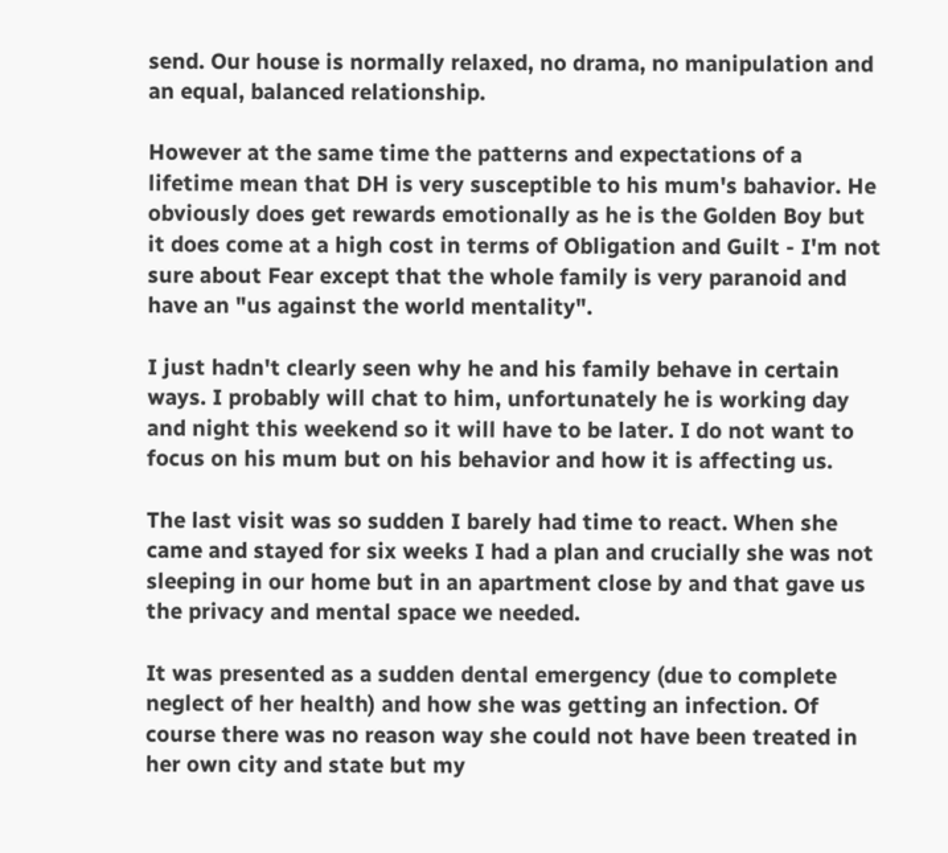send. Our house is normally relaxed, no drama, no manipulation and an equal, balanced relationship.

However at the same time the patterns and expectations of a lifetime mean that DH is very susceptible to his mum's bahavior. He obviously does get rewards emotionally as he is the Golden Boy but it does come at a high cost in terms of Obligation and Guilt - I'm not sure about Fear except that the whole family is very paranoid and have an "us against the world mentality".

I just hadn't clearly seen why he and his family behave in certain ways. I probably will chat to him, unfortunately he is working day and night this weekend so it will have to be later. I do not want to focus on his mum but on his behavior and how it is affecting us.

The last visit was so sudden I barely had time to react. When she came and stayed for six weeks I had a plan and crucially she was not sleeping in our home but in an apartment close by and that gave us the privacy and mental space we needed.

It was presented as a sudden dental emergency (due to complete neglect of her health) and how she was getting an infection. Of course there was no reason way she could not have been treated in her own city and state but my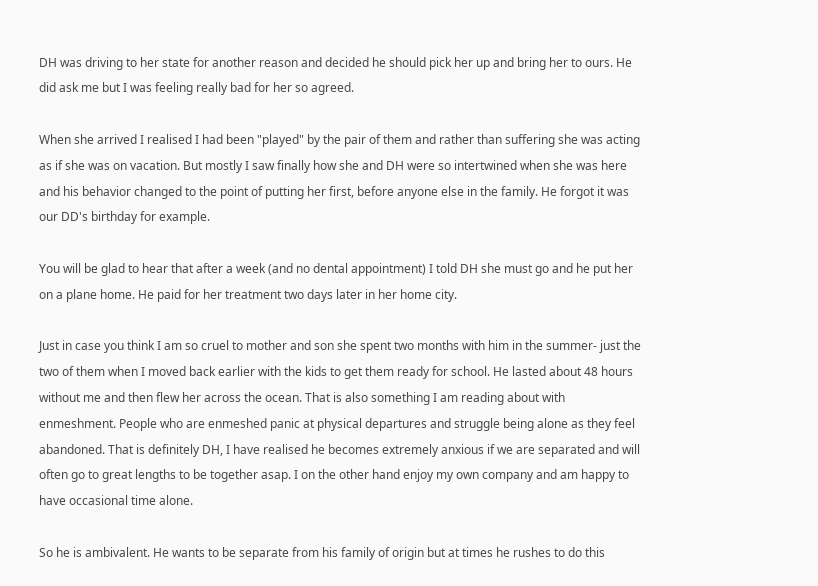DH was driving to her state for another reason and decided he should pick her up and bring her to ours. He did ask me but I was feeling really bad for her so agreed.

When she arrived I realised I had been "played" by the pair of them and rather than suffering she was acting as if she was on vacation. But mostly I saw finally how she and DH were so intertwined when she was here and his behavior changed to the point of putting her first, before anyone else in the family. He forgot it was our DD's birthday for example.

You will be glad to hear that after a week (and no dental appointment) I told DH she must go and he put her on a plane home. He paid for her treatment two days later in her home city.

Just in case you think I am so cruel to mother and son she spent two months with him in the summer- just the two of them when I moved back earlier with the kids to get them ready for school. He lasted about 48 hours without me and then flew her across the ocean. That is also something I am reading about with enmeshment. People who are enmeshed panic at physical departures and struggle being alone as they feel abandoned. That is definitely DH, I have realised he becomes extremely anxious if we are separated and will often go to great lengths to be together asap. I on the other hand enjoy my own company and am happy to have occasional time alone.

So he is ambivalent. He wants to be separate from his family of origin but at times he rushes to do this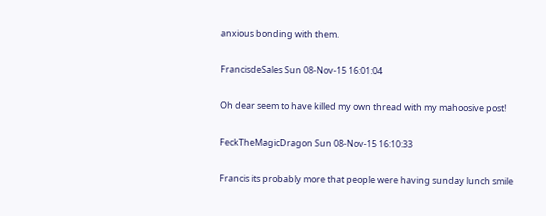anxious bonding with them.

FrancisdeSales Sun 08-Nov-15 16:01:04

Oh dear seem to have killed my own thread with my mahoosive post!

FeckTheMagicDragon Sun 08-Nov-15 16:10:33

Francis its probably more that people were having sunday lunch smile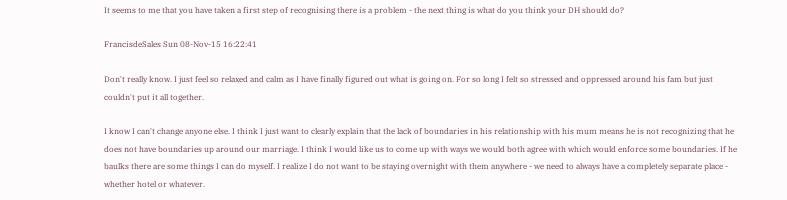It seems to me that you have taken a first step of recognising there is a problem - the next thing is what do you think your DH should do?

FrancisdeSales Sun 08-Nov-15 16:22:41

Don't really know. I just feel so relaxed and calm as I have finally figured out what is going on. For so long I felt so stressed and oppressed around his fam but just couldn't put it all together.

I know I can't change anyone else. I think I just want to clearly explain that the lack of boundaries in his relationship with his mum means he is not recognizing that he does not have boundaries up around our marriage. I think I would like us to come up with ways we would both agree with which would enforce some boundaries. If he baulks there are some things I can do myself. I realize I do not want to be staying overnight with them anywhere - we need to always have a completely separate place - whether hotel or whatever.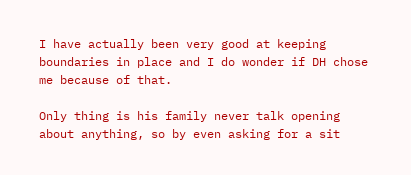I have actually been very good at keeping boundaries in place and I do wonder if DH chose me because of that.

Only thing is his family never talk opening about anything, so by even asking for a sit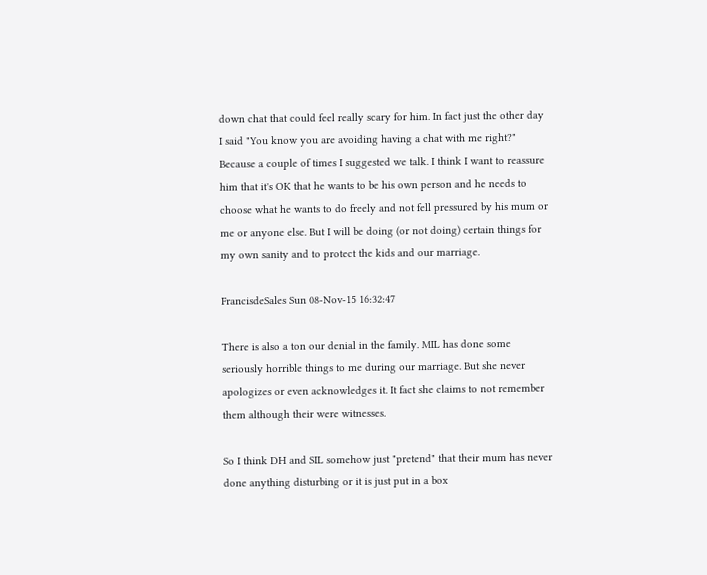down chat that could feel really scary for him. In fact just the other day I said "You know you are avoiding having a chat with me right?" Because a couple of times I suggested we talk. I think I want to reassure him that it's OK that he wants to be his own person and he needs to choose what he wants to do freely and not fell pressured by his mum or me or anyone else. But I will be doing (or not doing) certain things for my own sanity and to protect the kids and our marriage.

FrancisdeSales Sun 08-Nov-15 16:32:47

There is also a ton our denial in the family. MIL has done some seriously horrible things to me during our marriage. But she never apologizes or even acknowledges it. It fact she claims to not remember them although their were witnesses.

So I think DH and SIL somehow just "pretend" that their mum has never done anything disturbing or it is just put in a box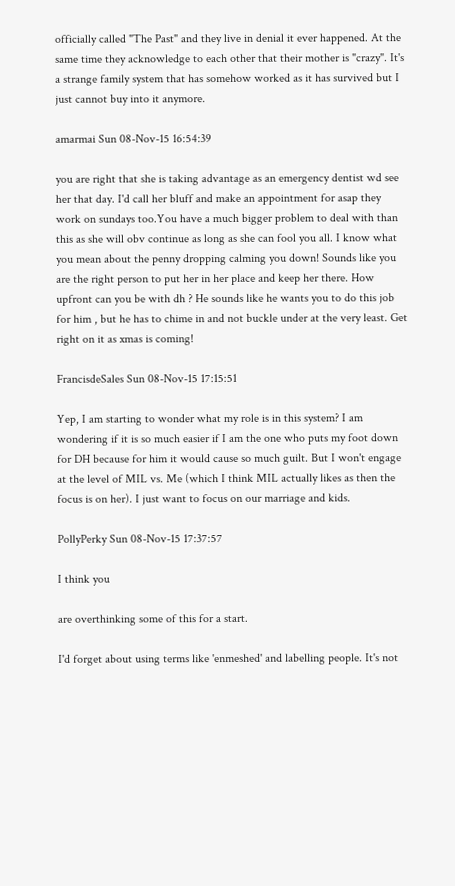officially called "The Past" and they live in denial it ever happened. At the same time they acknowledge to each other that their mother is "crazy". It's a strange family system that has somehow worked as it has survived but I just cannot buy into it anymore.

amarmai Sun 08-Nov-15 16:54:39

you are right that she is taking advantage as an emergency dentist wd see her that day. I'd call her bluff and make an appointment for asap they work on sundays too.You have a much bigger problem to deal with than this as she will obv continue as long as she can fool you all. I know what you mean about the penny dropping calming you down! Sounds like you are the right person to put her in her place and keep her there. How upfront can you be with dh ? He sounds like he wants you to do this job for him , but he has to chime in and not buckle under at the very least. Get right on it as xmas is coming!

FrancisdeSales Sun 08-Nov-15 17:15:51

Yep, I am starting to wonder what my role is in this system? I am wondering if it is so much easier if I am the one who puts my foot down for DH because for him it would cause so much guilt. But I won't engage at the level of MIL vs. Me (which I think MIL actually likes as then the focus is on her). I just want to focus on our marriage and kids.

PollyPerky Sun 08-Nov-15 17:37:57

I think you

are overthinking some of this for a start.

I'd forget about using terms like 'enmeshed' and labelling people. It's not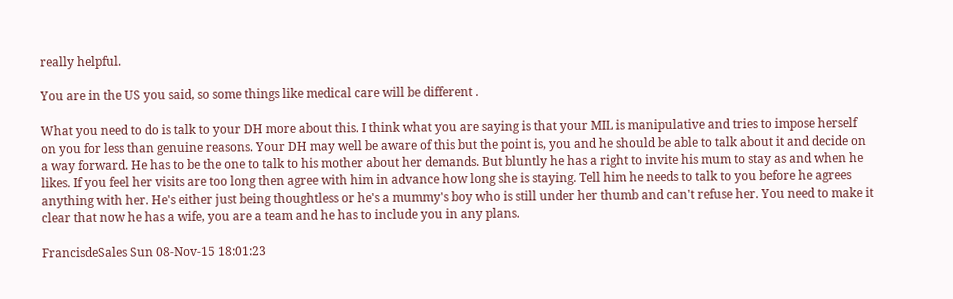really helpful.

You are in the US you said, so some things like medical care will be different .

What you need to do is talk to your DH more about this. I think what you are saying is that your MIL is manipulative and tries to impose herself on you for less than genuine reasons. Your DH may well be aware of this but the point is, you and he should be able to talk about it and decide on a way forward. He has to be the one to talk to his mother about her demands. But bluntly he has a right to invite his mum to stay as and when he likes. If you feel her visits are too long then agree with him in advance how long she is staying. Tell him he needs to talk to you before he agrees anything with her. He's either just being thoughtless or he's a mummy's boy who is still under her thumb and can't refuse her. You need to make it clear that now he has a wife, you are a team and he has to include you in any plans.

FrancisdeSales Sun 08-Nov-15 18:01:23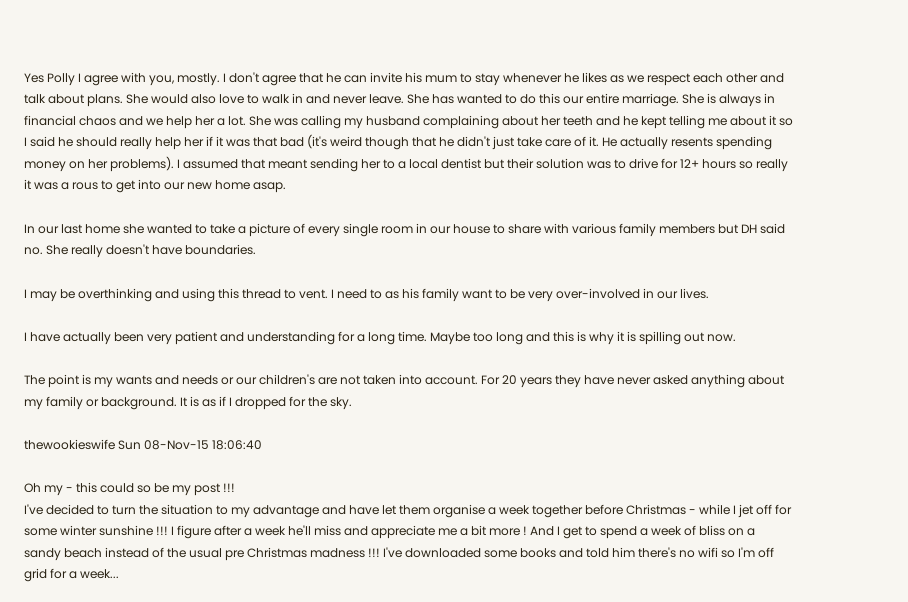Yes Polly I agree with you, mostly. I don't agree that he can invite his mum to stay whenever he likes as we respect each other and talk about plans. She would also love to walk in and never leave. She has wanted to do this our entire marriage. She is always in financial chaos and we help her a lot. She was calling my husband complaining about her teeth and he kept telling me about it so I said he should really help her if it was that bad (it's weird though that he didn't just take care of it. He actually resents spending money on her problems). I assumed that meant sending her to a local dentist but their solution was to drive for 12+ hours so really it was a rous to get into our new home asap.

In our last home she wanted to take a picture of every single room in our house to share with various family members but DH said no. She really doesn't have boundaries.

I may be overthinking and using this thread to vent. I need to as his family want to be very over-involved in our lives.

I have actually been very patient and understanding for a long time. Maybe too long and this is why it is spilling out now.

The point is my wants and needs or our children's are not taken into account. For 20 years they have never asked anything about my family or background. It is as if I dropped for the sky.

thewookieswife Sun 08-Nov-15 18:06:40

Oh my - this could so be my post !!!
I've decided to turn the situation to my advantage and have let them organise a week together before Christmas - while I jet off for some winter sunshine !!! I figure after a week he'll miss and appreciate me a bit more ! And I get to spend a week of bliss on a sandy beach instead of the usual pre Christmas madness !!! I've downloaded some books and told him there's no wifi so I'm off grid for a week...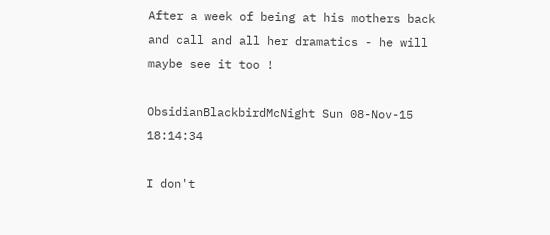After a week of being at his mothers back and call and all her dramatics - he will maybe see it too !

ObsidianBlackbirdMcNight Sun 08-Nov-15 18:14:34

I don't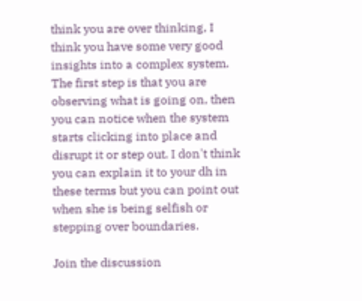think you are over thinking, I think you have some very good insights into a complex system. The first step is that you are observing what is going on, then you can notice when the system starts clicking into place and disrupt it or step out. I don't think you can explain it to your dh in these terms but you can point out when she is being selfish or stepping over boundaries.

Join the discussion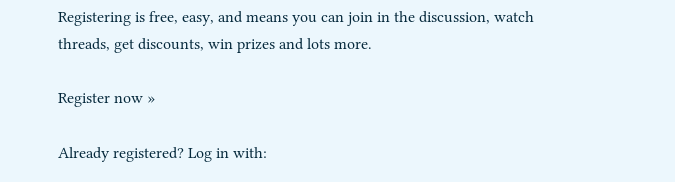Registering is free, easy, and means you can join in the discussion, watch threads, get discounts, win prizes and lots more.

Register now »

Already registered? Log in with: